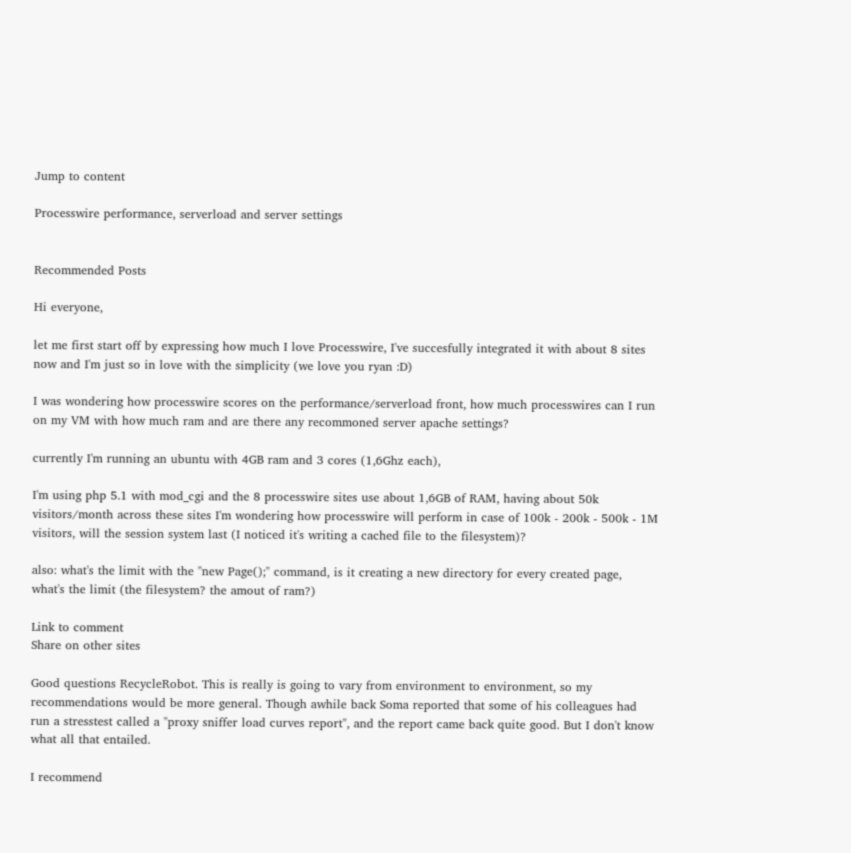Jump to content

Processwire performance, serverload and server settings


Recommended Posts

Hi everyone,

let me first start off by expressing how much I love Processwire, I've succesfully integrated it with about 8 sites now and I'm just so in love with the simplicity (we love you ryan :D)

I was wondering how processwire scores on the performance/serverload front, how much processwires can I run on my VM with how much ram and are there any recommoned server apache settings?

currently I'm running an ubuntu with 4GB ram and 3 cores (1,6Ghz each),

I'm using php 5.1 with mod_cgi and the 8 processwire sites use about 1,6GB of RAM, having about 50k visitors/month across these sites I'm wondering how processwire will perform in case of 100k - 200k - 500k - 1M visitors, will the session system last (I noticed it's writing a cached file to the filesystem)?

also: what's the limit with the "new Page();" command, is it creating a new directory for every created page, what's the limit (the filesystem? the amout of ram?)

Link to comment
Share on other sites

Good questions RecycleRobot. This is really is going to vary from environment to environment, so my recommendations would be more general. Though awhile back Soma reported that some of his colleagues had run a stresstest called a "proxy sniffer load curves report", and the report came back quite good. But I don't know what all that entailed.

I recommend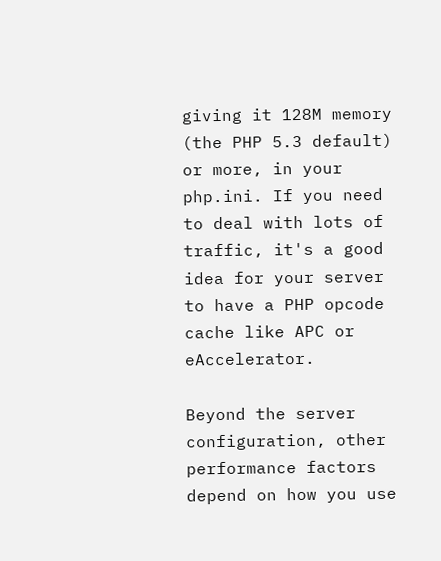giving it 128M memory (the PHP 5.3 default) or more, in your php.ini. If you need to deal with lots of traffic, it's a good idea for your server to have a PHP opcode cache like APC or eAccelerator.

Beyond the server configuration, other performance factors depend on how you use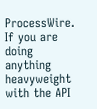ProcessWire. If you are doing anything heavyweight with the API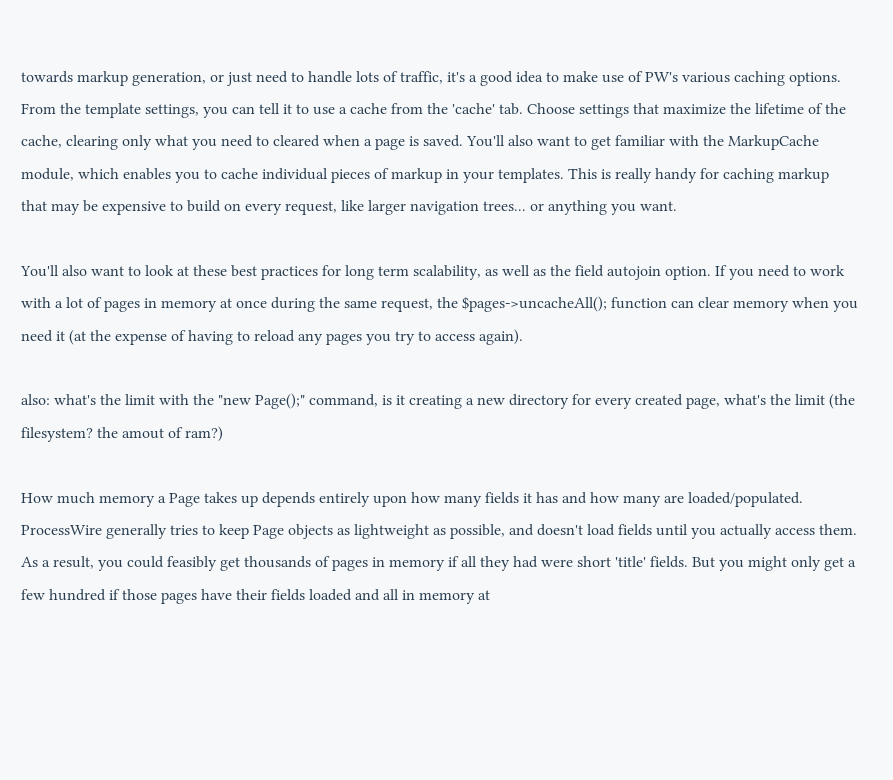towards markup generation, or just need to handle lots of traffic, it's a good idea to make use of PW's various caching options. From the template settings, you can tell it to use a cache from the 'cache' tab. Choose settings that maximize the lifetime of the cache, clearing only what you need to cleared when a page is saved. You'll also want to get familiar with the MarkupCache module, which enables you to cache individual pieces of markup in your templates. This is really handy for caching markup that may be expensive to build on every request, like larger navigation trees... or anything you want.

You'll also want to look at these best practices for long term scalability, as well as the field autojoin option. If you need to work with a lot of pages in memory at once during the same request, the $pages->uncacheAll(); function can clear memory when you need it (at the expense of having to reload any pages you try to access again).

also: what's the limit with the "new Page();" command, is it creating a new directory for every created page, what's the limit (the filesystem? the amout of ram?)

How much memory a Page takes up depends entirely upon how many fields it has and how many are loaded/populated. ProcessWire generally tries to keep Page objects as lightweight as possible, and doesn't load fields until you actually access them. As a result, you could feasibly get thousands of pages in memory if all they had were short 'title' fields. But you might only get a few hundred if those pages have their fields loaded and all in memory at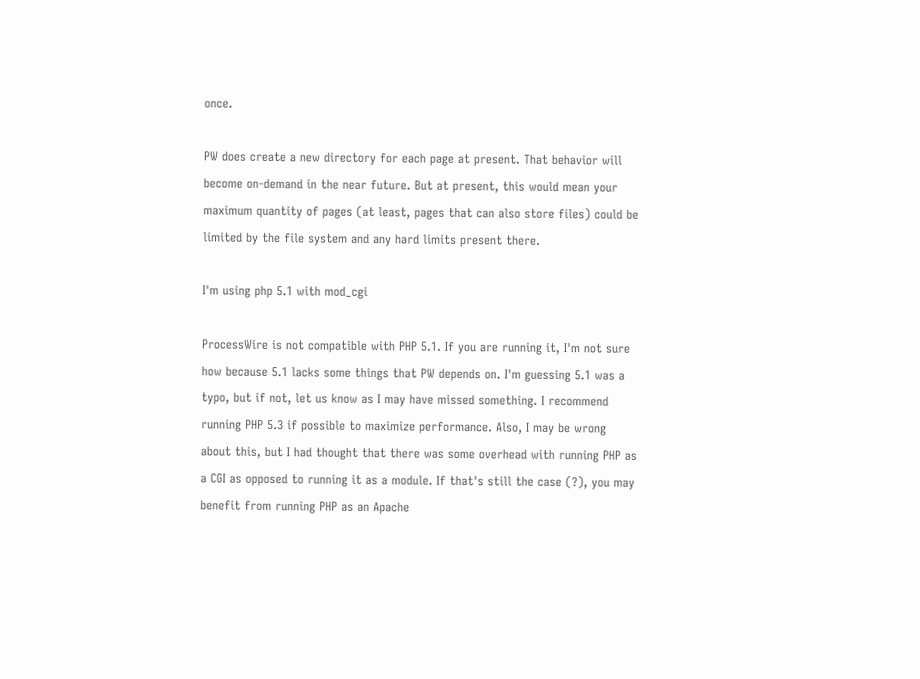once.

PW does create a new directory for each page at present. That behavior will become on-demand in the near future. But at present, this would mean your maximum quantity of pages (at least, pages that can also store files) could be limited by the file system and any hard limits present there.

I'm using php 5.1 with mod_cgi

ProcessWire is not compatible with PHP 5.1. If you are running it, I'm not sure how because 5.1 lacks some things that PW depends on. I'm guessing 5.1 was a typo, but if not, let us know as I may have missed something. I recommend running PHP 5.3 if possible to maximize performance. Also, I may be wrong about this, but I had thought that there was some overhead with running PHP as a CGI as opposed to running it as a module. If that's still the case (?), you may benefit from running PHP as an Apache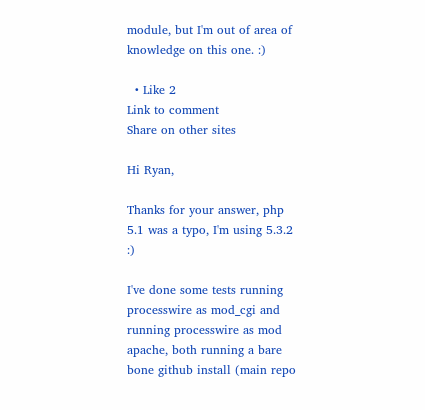module, but I'm out of area of knowledge on this one. :)

  • Like 2
Link to comment
Share on other sites

Hi Ryan,

Thanks for your answer, php 5.1 was a typo, I'm using 5.3.2 :)

I've done some tests running processwire as mod_cgi and running processwire as mod apache, both running a bare bone github install (main repo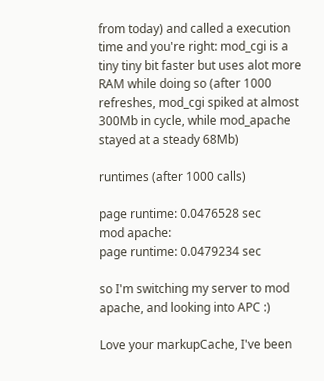from today) and called a execution time and you're right: mod_cgi is a tiny tiny bit faster but uses alot more RAM while doing so (after 1000 refreshes, mod_cgi spiked at almost 300Mb in cycle, while mod_apache stayed at a steady 68Mb)

runtimes (after 1000 calls)

page runtime: 0.0476528 sec
mod apache:
page runtime: 0.0479234 sec

so I'm switching my server to mod apache, and looking into APC :)

Love your markupCache, I've been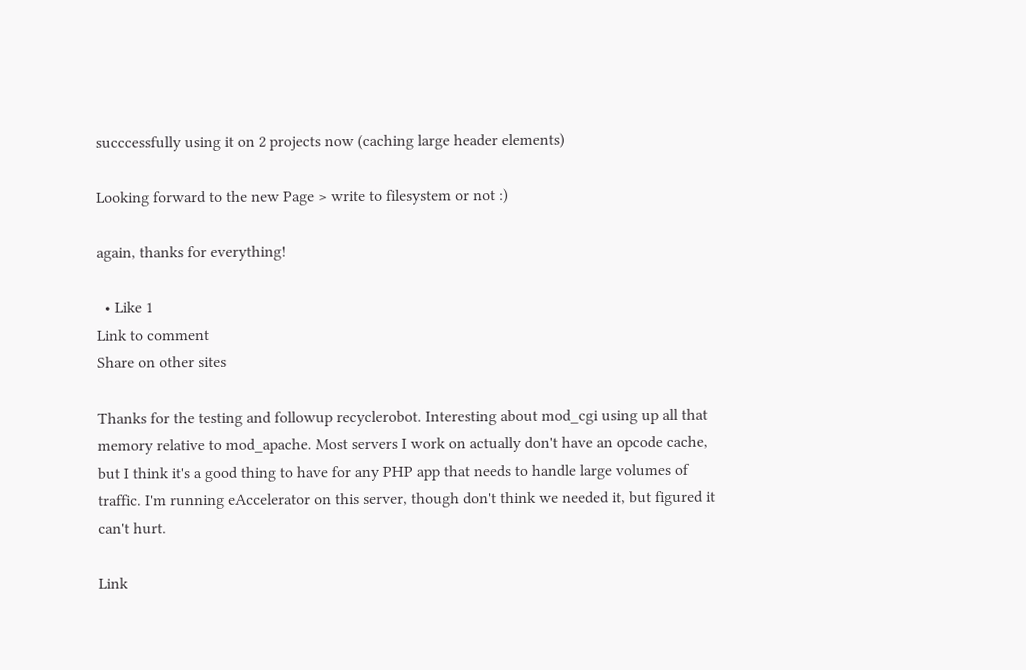succcessfully using it on 2 projects now (caching large header elements)

Looking forward to the new Page > write to filesystem or not :)

again, thanks for everything!

  • Like 1
Link to comment
Share on other sites

Thanks for the testing and followup recyclerobot. Interesting about mod_cgi using up all that memory relative to mod_apache. Most servers I work on actually don't have an opcode cache, but I think it's a good thing to have for any PHP app that needs to handle large volumes of traffic. I'm running eAccelerator on this server, though don't think we needed it, but figured it can't hurt.

Link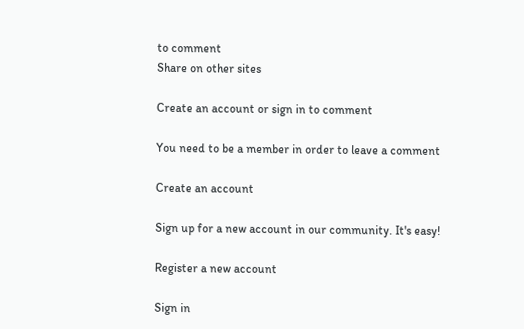to comment
Share on other sites

Create an account or sign in to comment

You need to be a member in order to leave a comment

Create an account

Sign up for a new account in our community. It's easy!

Register a new account

Sign in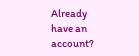Already have an account?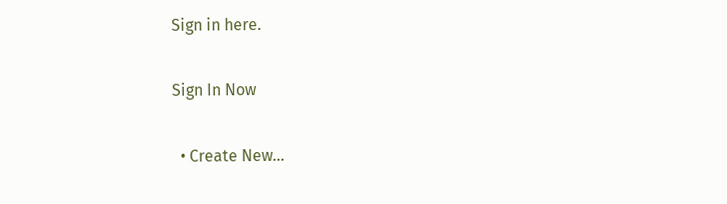Sign in here.

Sign In Now

  • Create New...